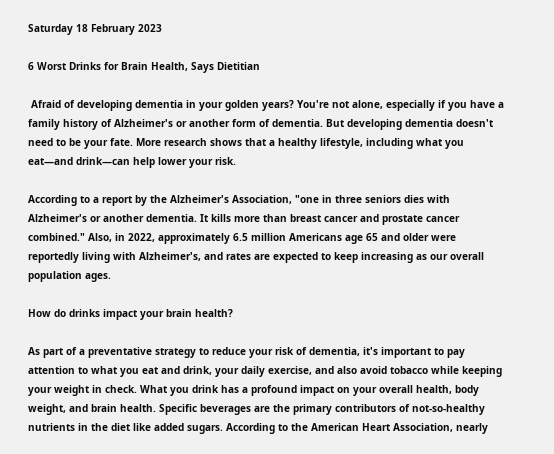Saturday 18 February 2023

6 Worst Drinks for Brain Health, Says Dietitian

 Afraid of developing dementia in your golden years? You're not alone, especially if you have a family history of Alzheimer's or another form of dementia. But developing dementia doesn't need to be your fate. More research shows that a healthy lifestyle, including what you eat—and drink—can help lower your risk.

According to a report by the Alzheimer's Association, "one in three seniors dies with Alzheimer's or another dementia. It kills more than breast cancer and prostate cancer combined." Also, in 2022, approximately 6.5 million Americans age 65 and older were reportedly living with Alzheimer's, and rates are expected to keep increasing as our overall population ages.

How do drinks impact your brain health?

As part of a preventative strategy to reduce your risk of dementia, it's important to pay attention to what you eat and drink, your daily exercise, and also avoid tobacco while keeping your weight in check. What you drink has a profound impact on your overall health, body weight, and brain health. Specific beverages are the primary contributors of not-so-healthy nutrients in the diet like added sugars. According to the American Heart Association, nearly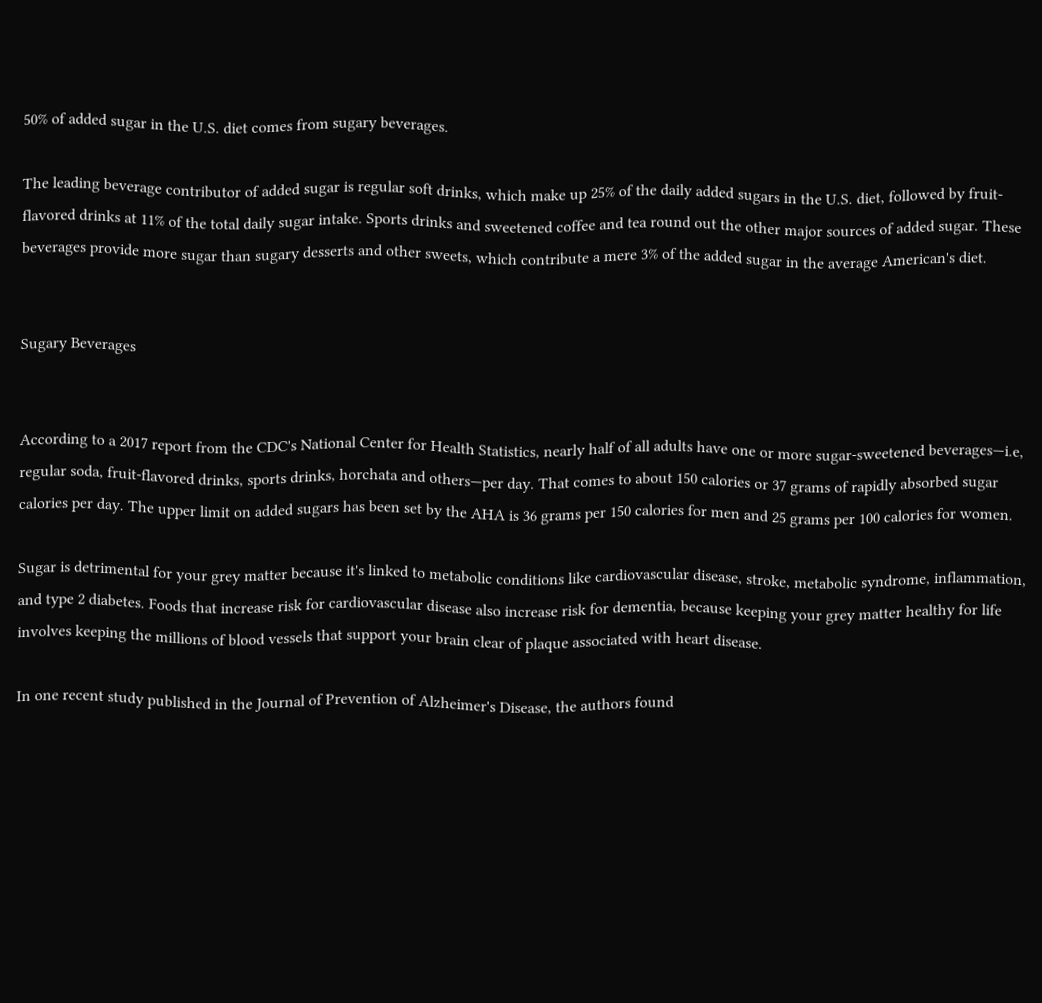50% of added sugar in the U.S. diet comes from sugary beverages.

The leading beverage contributor of added sugar is regular soft drinks, which make up 25% of the daily added sugars in the U.S. diet, followed by fruit-flavored drinks at 11% of the total daily sugar intake. Sports drinks and sweetened coffee and tea round out the other major sources of added sugar. These beverages provide more sugar than sugary desserts and other sweets, which contribute a mere 3% of the added sugar in the average American's diet.


Sugary Beverages


According to a 2017 report from the CDC's National Center for Health Statistics, nearly half of all adults have one or more sugar-sweetened beverages—i.e, regular soda, fruit-flavored drinks, sports drinks, horchata and others—per day. That comes to about 150 calories or 37 grams of rapidly absorbed sugar calories per day. The upper limit on added sugars has been set by the AHA is 36 grams per 150 calories for men and 25 grams per 100 calories for women.

Sugar is detrimental for your grey matter because it's linked to metabolic conditions like cardiovascular disease, stroke, metabolic syndrome, inflammation, and type 2 diabetes. Foods that increase risk for cardiovascular disease also increase risk for dementia, because keeping your grey matter healthy for life involves keeping the millions of blood vessels that support your brain clear of plaque associated with heart disease.

In one recent study published in the Journal of Prevention of Alzheimer's Disease, the authors found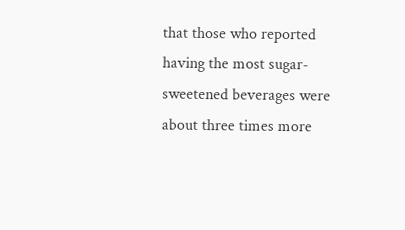that those who reported having the most sugar-sweetened beverages were about three times more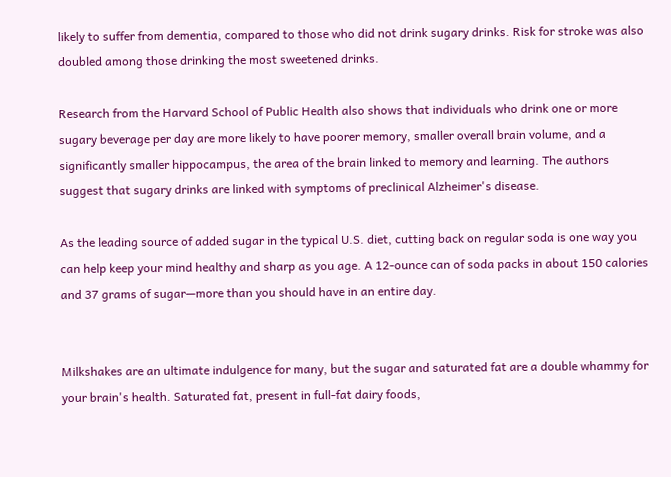likely to suffer from dementia, compared to those who did not drink sugary drinks. Risk for stroke was also doubled among those drinking the most sweetened drinks.

Research from the Harvard School of Public Health also shows that individuals who drink one or more sugary beverage per day are more likely to have poorer memory, smaller overall brain volume, and a significantly smaller hippocampus, the area of the brain linked to memory and learning. The authors suggest that sugary drinks are linked with symptoms of preclinical Alzheimer's disease.

As the leading source of added sugar in the typical U.S. diet, cutting back on regular soda is one way you can help keep your mind healthy and sharp as you age. A 12-ounce can of soda packs in about 150 calories and 37 grams of sugar—more than you should have in an entire day.


Milkshakes are an ultimate indulgence for many, but the sugar and saturated fat are a double whammy for your brain's health. Saturated fat, present in full-fat dairy foods,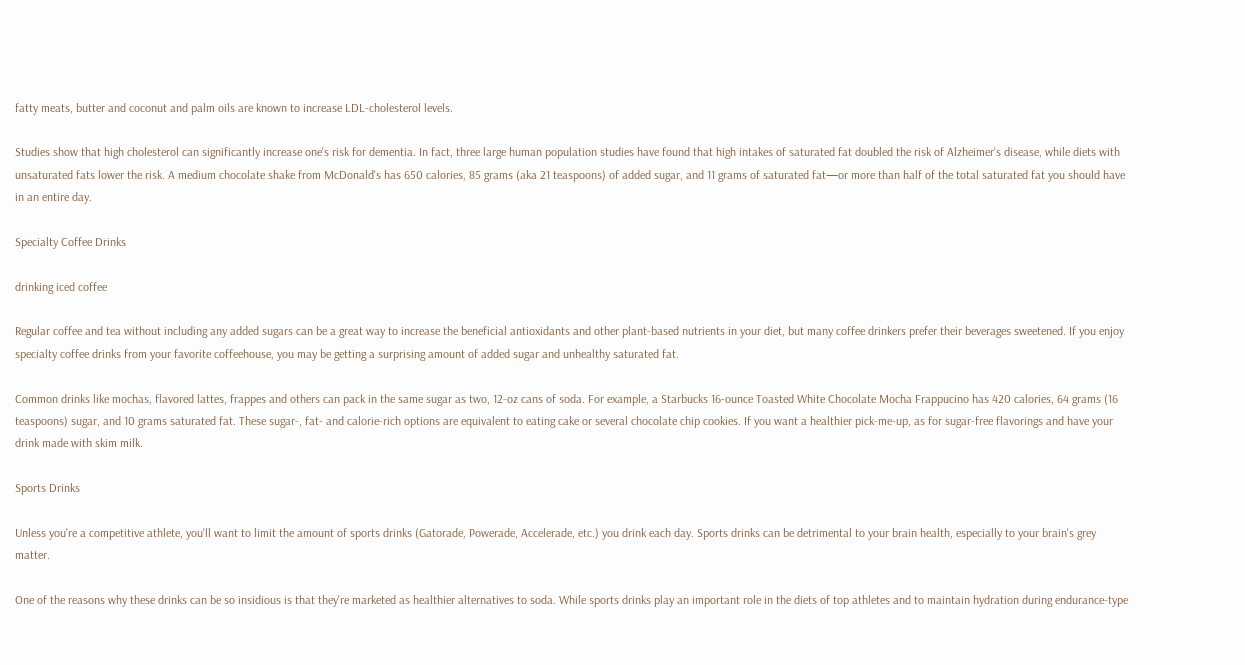fatty meats, butter and coconut and palm oils are known to increase LDL-cholesterol levels.

Studies show that high cholesterol can significantly increase one's risk for dementia. In fact, three large human population studies have found that high intakes of saturated fat doubled the risk of Alzheimer's disease, while diets with unsaturated fats lower the risk. A medium chocolate shake from McDonald's has 650 calories, 85 grams (aka 21 teaspoons) of added sugar, and 11 grams of saturated fat—or more than half of the total saturated fat you should have in an entire day.

Specialty Coffee Drinks

drinking iced coffee

Regular coffee and tea without including any added sugars can be a great way to increase the beneficial antioxidants and other plant-based nutrients in your diet, but many coffee drinkers prefer their beverages sweetened. If you enjoy specialty coffee drinks from your favorite coffeehouse, you may be getting a surprising amount of added sugar and unhealthy saturated fat.

Common drinks like mochas, flavored lattes, frappes and others can pack in the same sugar as two, 12-oz cans of soda. For example, a Starbucks 16-ounce Toasted White Chocolate Mocha Frappucino has 420 calories, 64 grams (16 teaspoons) sugar, and 10 grams saturated fat. These sugar-, fat- and calorie-rich options are equivalent to eating cake or several chocolate chip cookies. If you want a healthier pick-me-up, as for sugar-free flavorings and have your drink made with skim milk.

Sports Drinks

Unless you're a competitive athlete, you'll want to limit the amount of sports drinks (Gatorade, Powerade, Accelerade, etc.) you drink each day. Sports drinks can be detrimental to your brain health, especially to your brain's grey matter.

One of the reasons why these drinks can be so insidious is that they're marketed as healthier alternatives to soda. While sports drinks play an important role in the diets of top athletes and to maintain hydration during endurance-type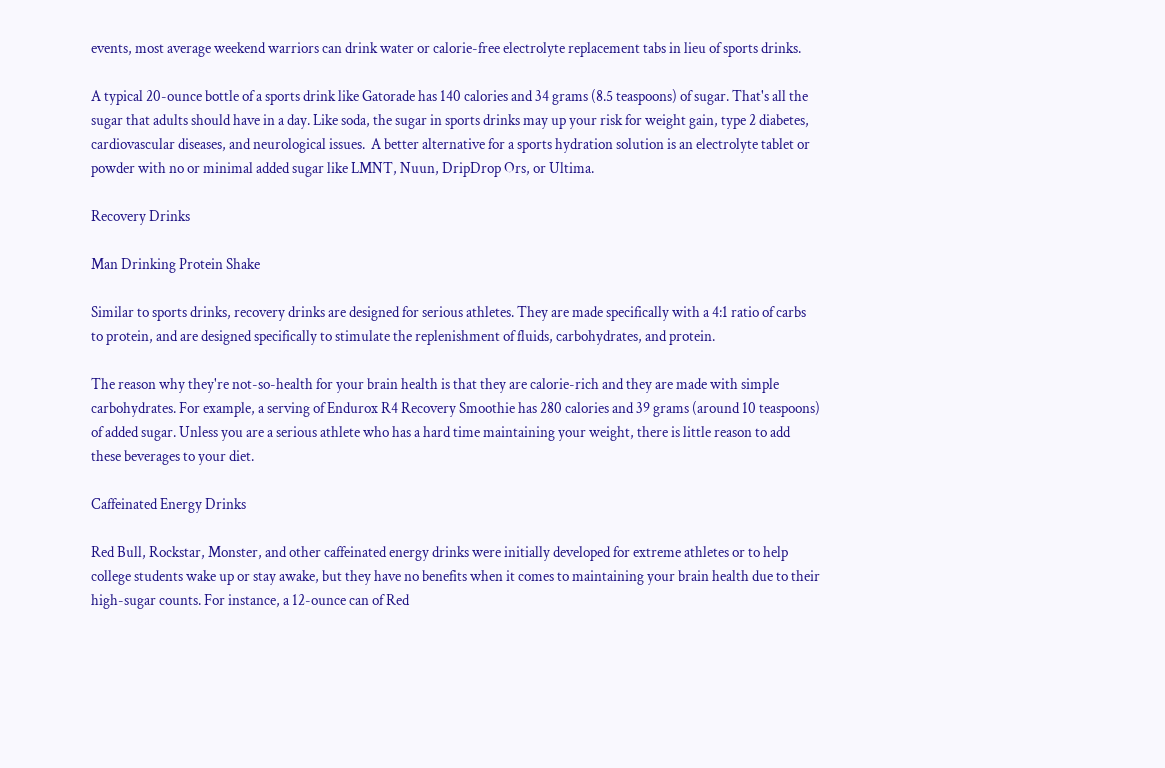events, most average weekend warriors can drink water or calorie-free electrolyte replacement tabs in lieu of sports drinks.

A typical 20-ounce bottle of a sports drink like Gatorade has 140 calories and 34 grams (8.5 teaspoons) of sugar. That's all the sugar that adults should have in a day. Like soda, the sugar in sports drinks may up your risk for weight gain, type 2 diabetes, cardiovascular diseases, and neurological issues.  A better alternative for a sports hydration solution is an electrolyte tablet or powder with no or minimal added sugar like LMNT, Nuun, DripDrop Ors, or Ultima.

Recovery Drinks

Man Drinking Protein Shake

Similar to sports drinks, recovery drinks are designed for serious athletes. They are made specifically with a 4:1 ratio of carbs to protein, and are designed specifically to stimulate the replenishment of fluids, carbohydrates, and protein.

The reason why they're not-so-health for your brain health is that they are calorie-rich and they are made with simple carbohydrates. For example, a serving of Endurox R4 Recovery Smoothie has 280 calories and 39 grams (around 10 teaspoons) of added sugar. Unless you are a serious athlete who has a hard time maintaining your weight, there is little reason to add these beverages to your diet.

Caffeinated Energy Drinks

Red Bull, Rockstar, Monster, and other caffeinated energy drinks were initially developed for extreme athletes or to help college students wake up or stay awake, but they have no benefits when it comes to maintaining your brain health due to their high-sugar counts. For instance, a 12-ounce can of Red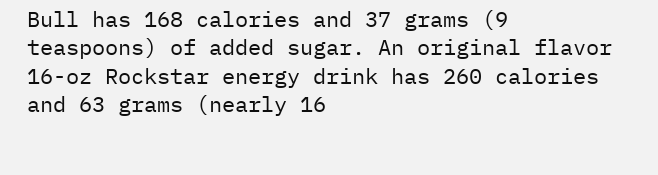Bull has 168 calories and 37 grams (9 teaspoons) of added sugar. An original flavor 16-oz Rockstar energy drink has 260 calories and 63 grams (nearly 16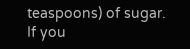teaspoons) of sugar. If you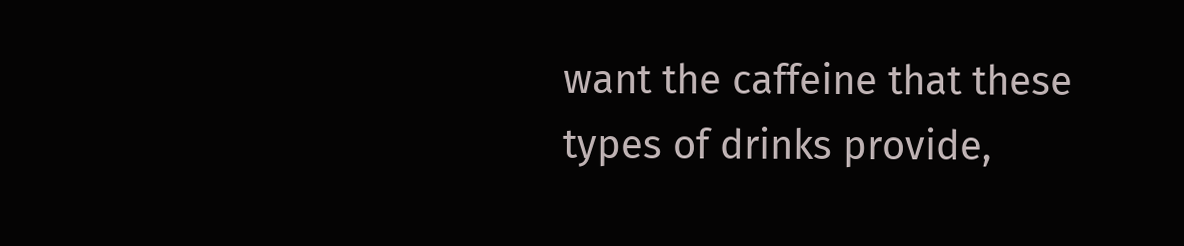want the caffeine that these types of drinks provide,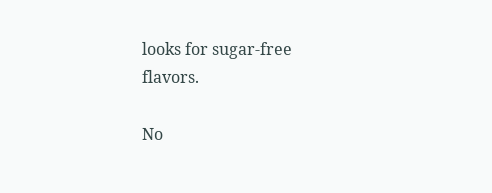looks for sugar-free flavors.

No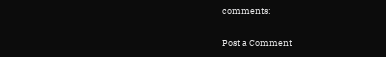comments:

Post a Comment